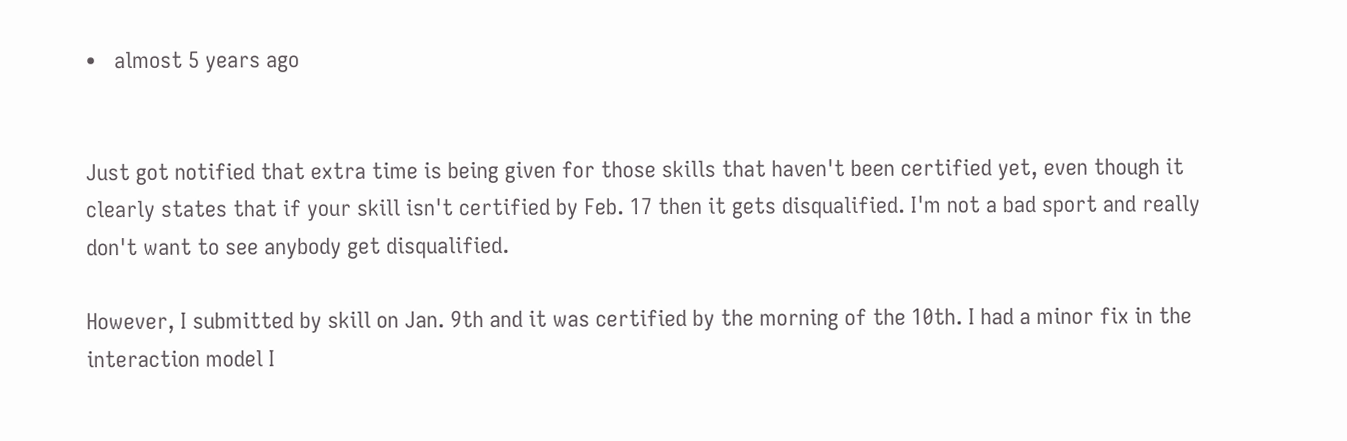•   almost 5 years ago


Just got notified that extra time is being given for those skills that haven't been certified yet, even though it clearly states that if your skill isn't certified by Feb. 17 then it gets disqualified. I'm not a bad sport and really don't want to see anybody get disqualified.

However, I submitted by skill on Jan. 9th and it was certified by the morning of the 10th. I had a minor fix in the interaction model I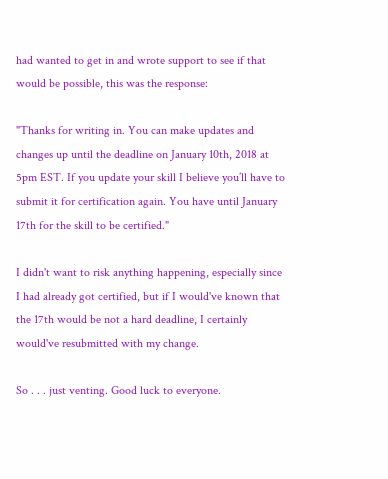had wanted to get in and wrote support to see if that would be possible, this was the response:

"Thanks for writing in. You can make updates and changes up until the deadline on January 10th, 2018 at 5pm EST. If you update your skill I believe you’ll have to submit it for certification again. You have until January 17th for the skill to be certified."

I didn't want to risk anything happening, especially since I had already got certified, but if I would've known that the 17th would be not a hard deadline, I certainly would've resubmitted with my change.

So . . . just venting. Good luck to everyone.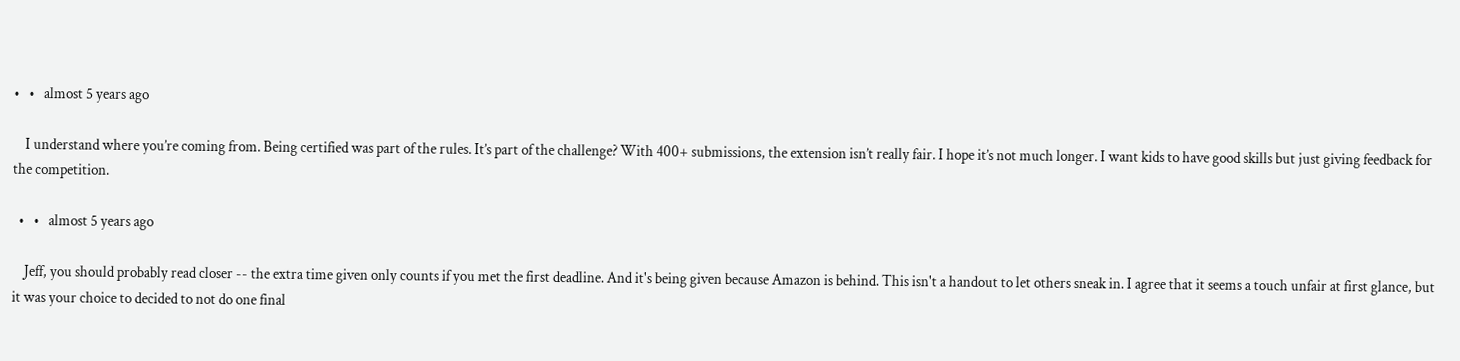•   •   almost 5 years ago

    I understand where you’re coming from. Being certified was part of the rules. It’s part of the challenge? With 400+ submissions, the extension isn’t really fair. I hope it’s not much longer. I want kids to have good skills but just giving feedback for the competition.

  •   •   almost 5 years ago

    Jeff, you should probably read closer -- the extra time given only counts if you met the first deadline. And it's being given because Amazon is behind. This isn't a handout to let others sneak in. I agree that it seems a touch unfair at first glance, but it was your choice to decided to not do one final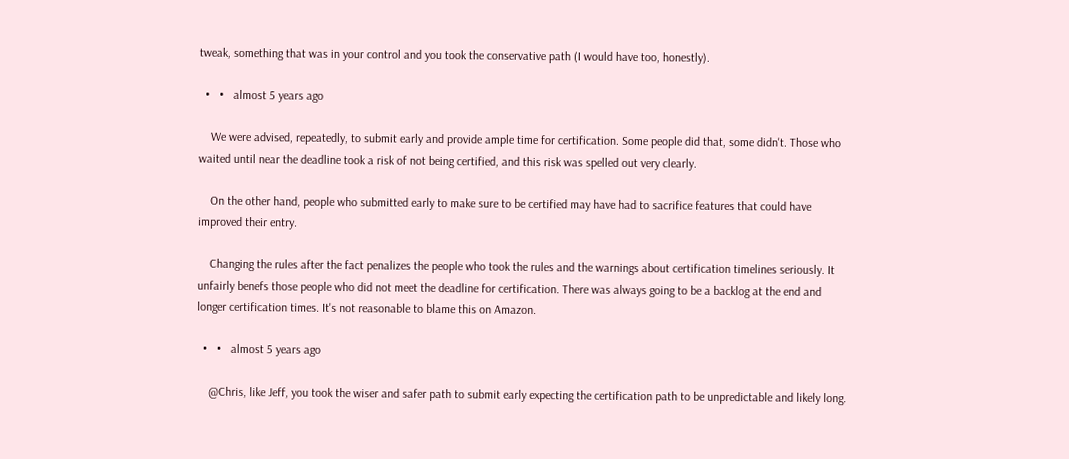tweak, something that was in your control and you took the conservative path (I would have too, honestly).

  •   •   almost 5 years ago

    We were advised, repeatedly, to submit early and provide ample time for certification. Some people did that, some didn't. Those who waited until near the deadline took a risk of not being certified, and this risk was spelled out very clearly.

    On the other hand, people who submitted early to make sure to be certified may have had to sacrifice features that could have improved their entry.

    Changing the rules after the fact penalizes the people who took the rules and the warnings about certification timelines seriously. It unfairly benefs those people who did not meet the deadline for certification. There was always going to be a backlog at the end and longer certification times. It's not reasonable to blame this on Amazon.

  •   •   almost 5 years ago

    @Chris, like Jeff, you took the wiser and safer path to submit early expecting the certification path to be unpredictable and likely long.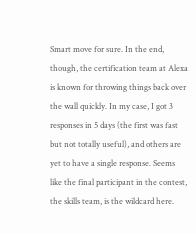Smart move for sure. In the end, though, the certification team at Alexa is known for throwing things back over the wall quickly. In my case, I got 3 responses in 5 days (the first was fast but not totally useful), and others are yet to have a single response. Seems like the final participant in the contest, the skills team, is the wildcard here.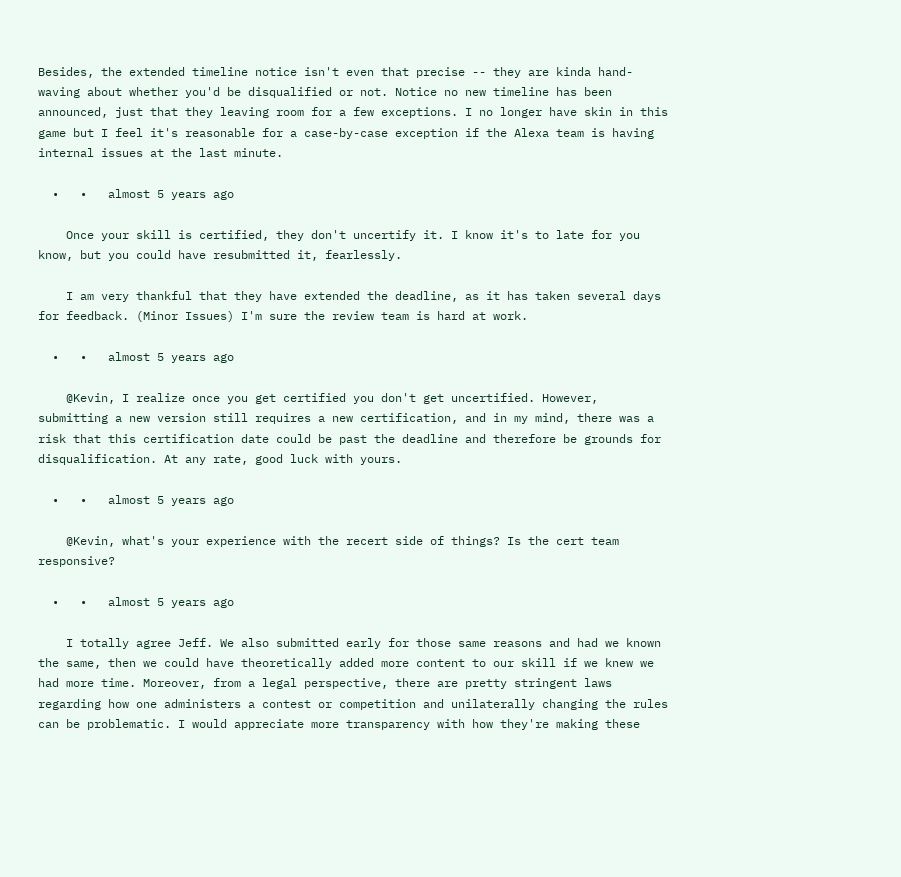Besides, the extended timeline notice isn't even that precise -- they are kinda hand-waving about whether you'd be disqualified or not. Notice no new timeline has been announced, just that they leaving room for a few exceptions. I no longer have skin in this game but I feel it's reasonable for a case-by-case exception if the Alexa team is having internal issues at the last minute.

  •   •   almost 5 years ago

    Once your skill is certified, they don't uncertify it. I know it's to late for you know, but you could have resubmitted it, fearlessly.

    I am very thankful that they have extended the deadline, as it has taken several days for feedback. (Minor Issues) I'm sure the review team is hard at work.

  •   •   almost 5 years ago

    @Kevin, I realize once you get certified you don't get uncertified. However, submitting a new version still requires a new certification, and in my mind, there was a risk that this certification date could be past the deadline and therefore be grounds for disqualification. At any rate, good luck with yours.

  •   •   almost 5 years ago

    @Kevin, what's your experience with the recert side of things? Is the cert team responsive?

  •   •   almost 5 years ago

    I totally agree Jeff. We also submitted early for those same reasons and had we known the same, then we could have theoretically added more content to our skill if we knew we had more time. Moreover, from a legal perspective, there are pretty stringent laws regarding how one administers a contest or competition and unilaterally changing the rules can be problematic. I would appreciate more transparency with how they're making these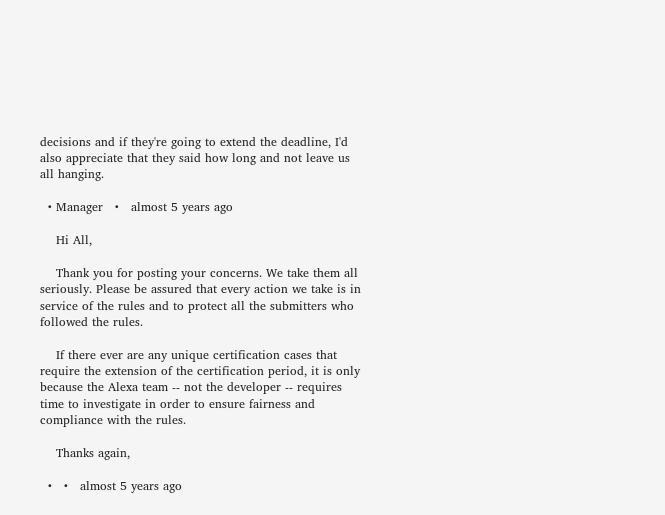decisions and if they're going to extend the deadline, I'd also appreciate that they said how long and not leave us all hanging.

  • Manager   •   almost 5 years ago

    Hi All,

    Thank you for posting your concerns. We take them all seriously. Please be assured that every action we take is in service of the rules and to protect all the submitters who followed the rules.

    If there ever are any unique certification cases that require the extension of the certification period, it is only because the Alexa team -- not the developer -- requires time to investigate in order to ensure fairness and compliance with the rules.

    Thanks again,

  •   •   almost 5 years ago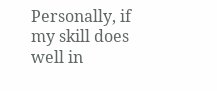Personally, if my skill does well in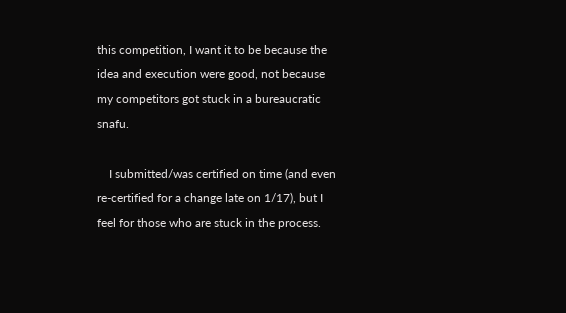this competition, I want it to be because the idea and execution were good, not because my competitors got stuck in a bureaucratic snafu.

    I submitted/was certified on time (and even re-certified for a change late on 1/17), but I feel for those who are stuck in the process.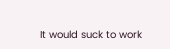It would suck to work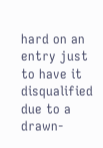hard on an entry just to have it disqualified due to a drawn-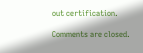out certification.

Comments are closed.